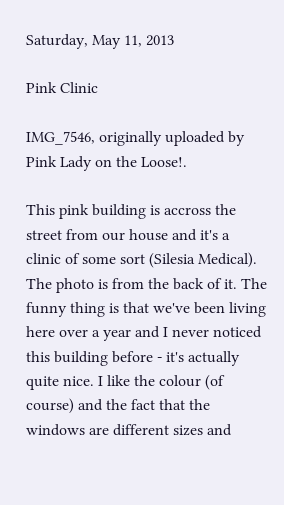Saturday, May 11, 2013

Pink Clinic

IMG_7546, originally uploaded by Pink Lady on the Loose!.

This pink building is accross the street from our house and it's a clinic of some sort (Silesia Medical). The photo is from the back of it. The funny thing is that we've been living here over a year and I never noticed this building before - it's actually quite nice. I like the colour (of course) and the fact that the windows are different sizes and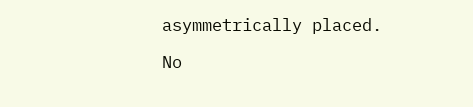asymmetrically placed.

No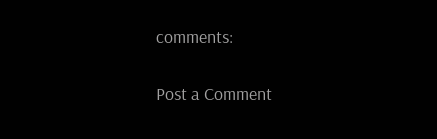comments:

Post a Comment